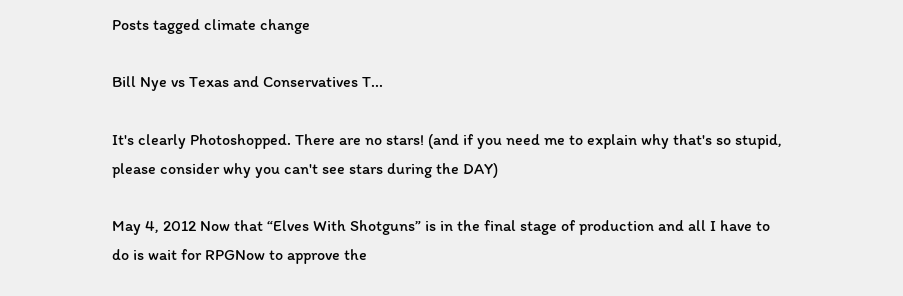Posts tagged climate change

Bill Nye vs Texas and Conservatives T...

It's clearly Photoshopped. There are no stars! (and if you need me to explain why that's so stupid, please consider why you can't see stars during the DAY)

May 4, 2012 Now that “Elves With Shotguns” is in the final stage of production and all I have to do is wait for RPGNow to approve the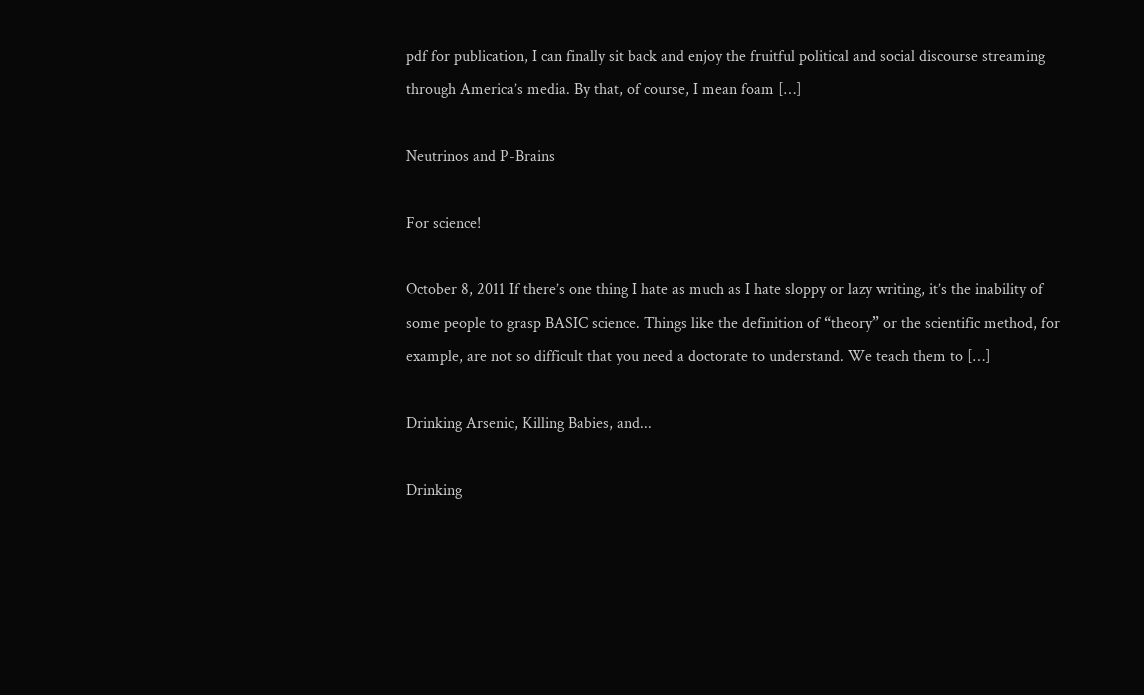pdf for publication, I can finally sit back and enjoy the fruitful political and social discourse streaming through America’s media. By that, of course, I mean foam […]

Neutrinos and P-Brains

For science!

October 8, 2011 If there’s one thing I hate as much as I hate sloppy or lazy writing, it’s the inability of some people to grasp BASIC science. Things like the definition of “theory” or the scientific method, for example, are not so difficult that you need a doctorate to understand. We teach them to […]

Drinking Arsenic, Killing Babies, and...

Drinking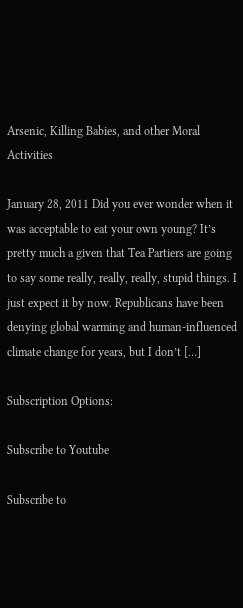Arsenic, Killing Babies, and other Moral Activities

January 28, 2011 Did you ever wonder when it was acceptable to eat your own young? It’s pretty much a given that Tea Partiers are going to say some really, really, really, stupid things. I just expect it by now. Republicans have been denying global warming and human-influenced climate change for years, but I don’t […]

Subscription Options:

Subscribe to Youtube

Subscribe to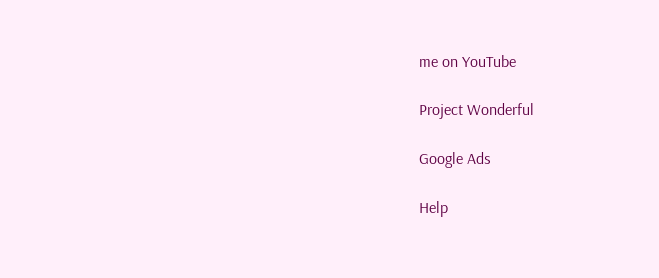me on YouTube

Project Wonderful

Google Ads

Help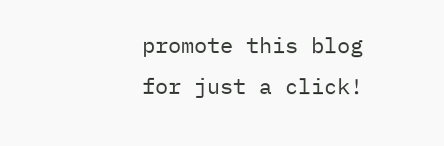promote this blog for just a click!